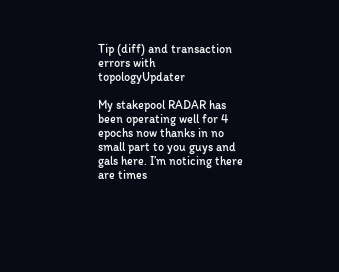Tip (diff) and transaction errors with topologyUpdater

My stakepool RADAR has been operating well for 4 epochs now thanks in no small part to you guys and gals here. I’m noticing there are times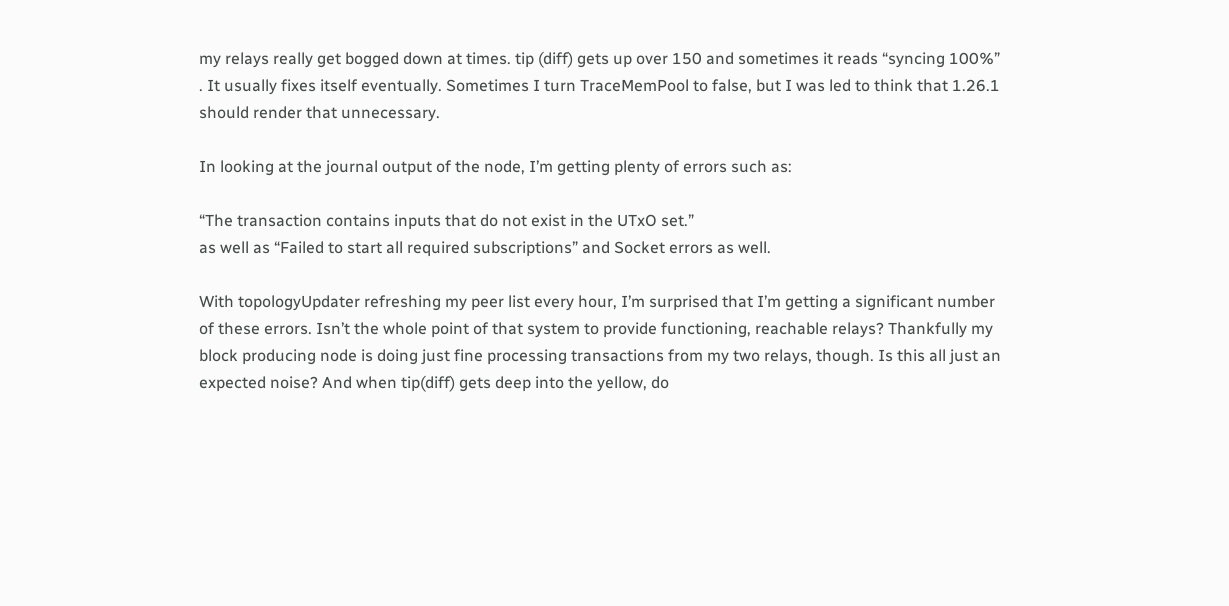my relays really get bogged down at times. tip (diff) gets up over 150 and sometimes it reads “syncing 100%” . It usually fixes itself eventually. Sometimes I turn TraceMemPool to false, but I was led to think that 1.26.1 should render that unnecessary.

In looking at the journal output of the node, I’m getting plenty of errors such as:

“The transaction contains inputs that do not exist in the UTxO set.”
as well as “Failed to start all required subscriptions” and Socket errors as well.

With topologyUpdater refreshing my peer list every hour, I’m surprised that I’m getting a significant number of these errors. Isn’t the whole point of that system to provide functioning, reachable relays? Thankfully my block producing node is doing just fine processing transactions from my two relays, though. Is this all just an expected noise? And when tip(diff) gets deep into the yellow, do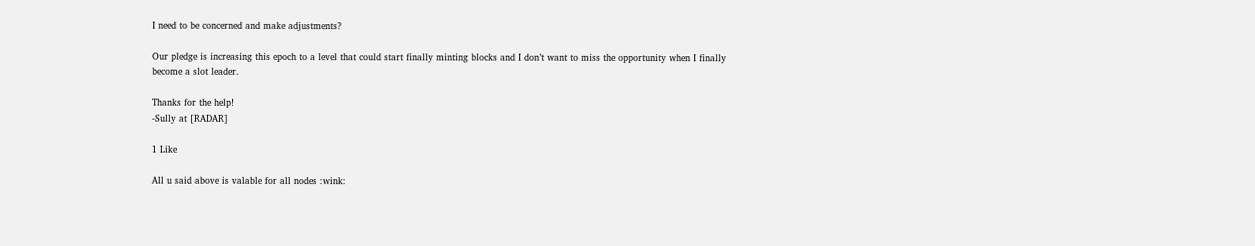I need to be concerned and make adjustments?

Our pledge is increasing this epoch to a level that could start finally minting blocks and I don’t want to miss the opportunity when I finally become a slot leader.

Thanks for the help!
-Sully at [RADAR]

1 Like

All u said above is valable for all nodes :wink: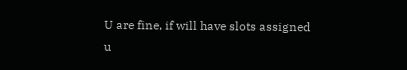U are fine, if will have slots assigned u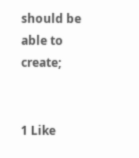should be able to create;


1 Like